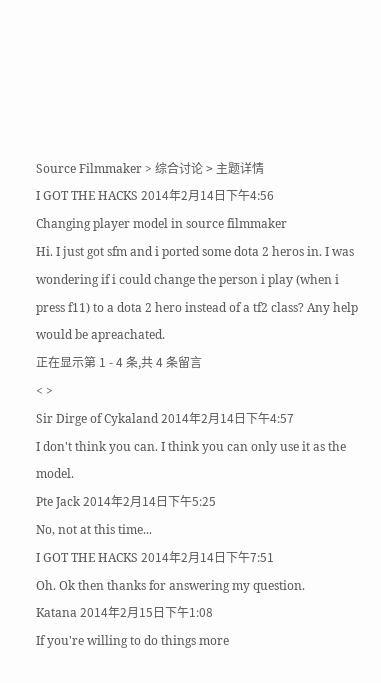Source Filmmaker > 综合讨论 > 主题详情
I GOT THE HACKS 2014年2月14日下午4:56
Changing player model in source filmmaker
Hi. I just got sfm and i ported some dota 2 heros in. I was wondering if i could change the person i play (when i press f11) to a dota 2 hero instead of a tf2 class? Any help would be apreachated.
正在显示第 1 - 4 条,共 4 条留言
< >
Sir Dirge of Cykaland 2014年2月14日下午4:57
I don't think you can. I think you can only use it as the model.
Pte Jack 2014年2月14日下午5:25
No, not at this time...
I GOT THE HACKS 2014年2月14日下午7:51
Oh. Ok then thanks for answering my question.
Katana 2014年2月15日下午1:08
If you're willing to do things more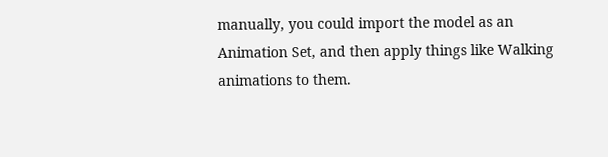manually, you could import the model as an Animation Set, and then apply things like Walking animations to them.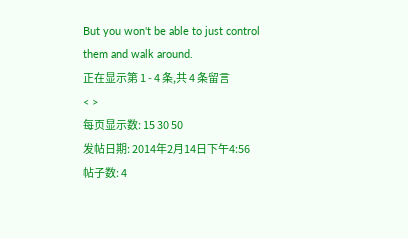But you won't be able to just control them and walk around.
正在显示第 1 - 4 条,共 4 条留言
< >
每页显示数: 15 30 50
发帖日期: 2014年2月14日下午4:56
帖子数: 4